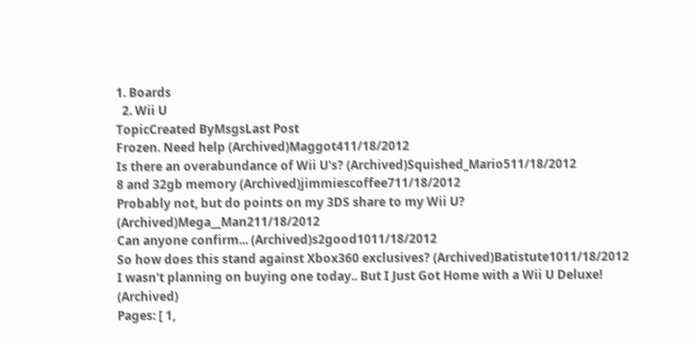1. Boards
  2. Wii U
TopicCreated ByMsgsLast Post
Frozen. Need help (Archived)Maggot411/18/2012
Is there an overabundance of Wii U's? (Archived)Squished_Mario511/18/2012
8 and 32gb memory (Archived)jimmiescoffee711/18/2012
Probably not, but do points on my 3DS share to my Wii U? (Archived)Mega__Man211/18/2012
Can anyone confirm... (Archived)s2good1011/18/2012
So how does this stand against Xbox360 exclusives? (Archived)Batistute1011/18/2012
I wasn't planning on buying one today.. But I Just Got Home with a Wii U Deluxe! (Archived)
Pages: [ 1,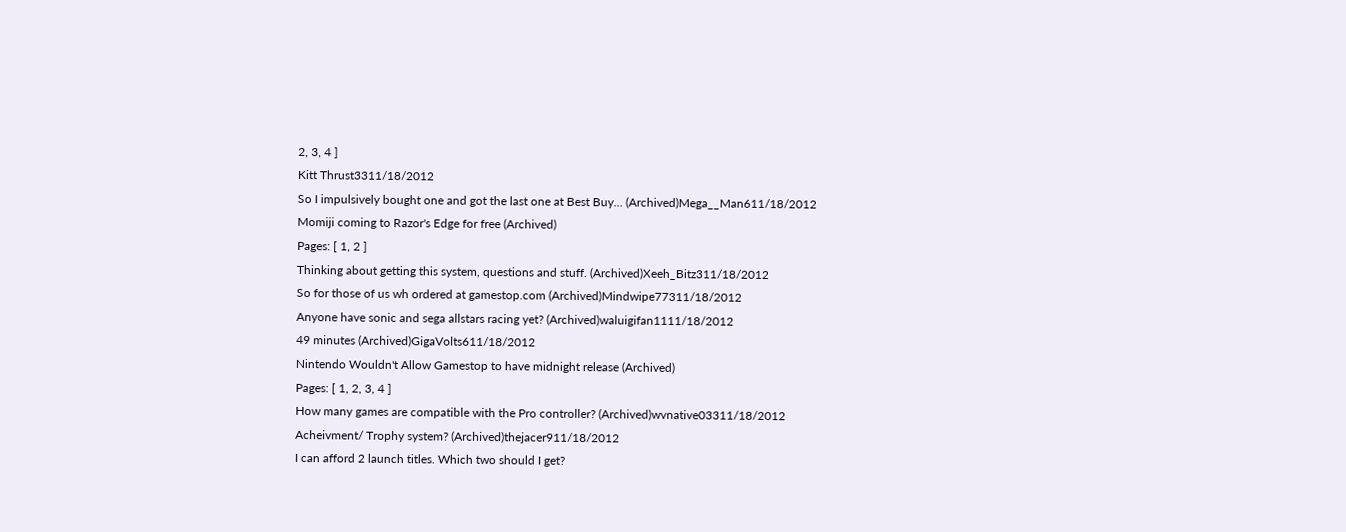2, 3, 4 ]
Kitt Thrust3311/18/2012
So I impulsively bought one and got the last one at Best Buy... (Archived)Mega__Man611/18/2012
Momiji coming to Razor's Edge for free (Archived)
Pages: [ 1, 2 ]
Thinking about getting this system, questions and stuff. (Archived)Xeeh_Bitz311/18/2012
So for those of us wh ordered at gamestop.com (Archived)Mindwipe77311/18/2012
Anyone have sonic and sega allstars racing yet? (Archived)waluigifan1111/18/2012
49 minutes (Archived)GigaVolts611/18/2012
Nintendo Wouldn't Allow Gamestop to have midnight release (Archived)
Pages: [ 1, 2, 3, 4 ]
How many games are compatible with the Pro controller? (Archived)wvnative03311/18/2012
Acheivment/ Trophy system? (Archived)thejacer911/18/2012
I can afford 2 launch titles. Which two should I get?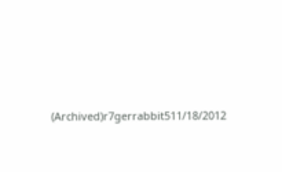(Archived)r7gerrabbit511/18/2012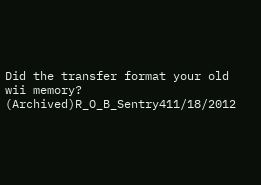Did the transfer format your old wii memory? (Archived)R_O_B_Sentry411/18/2012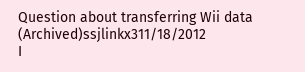Question about transferring Wii data (Archived)ssjlinkx311/18/2012
I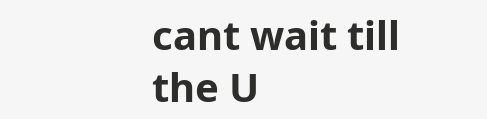cant wait till the U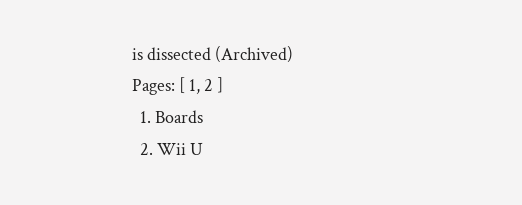is dissected (Archived)
Pages: [ 1, 2 ]
  1. Boards
  2. Wii U